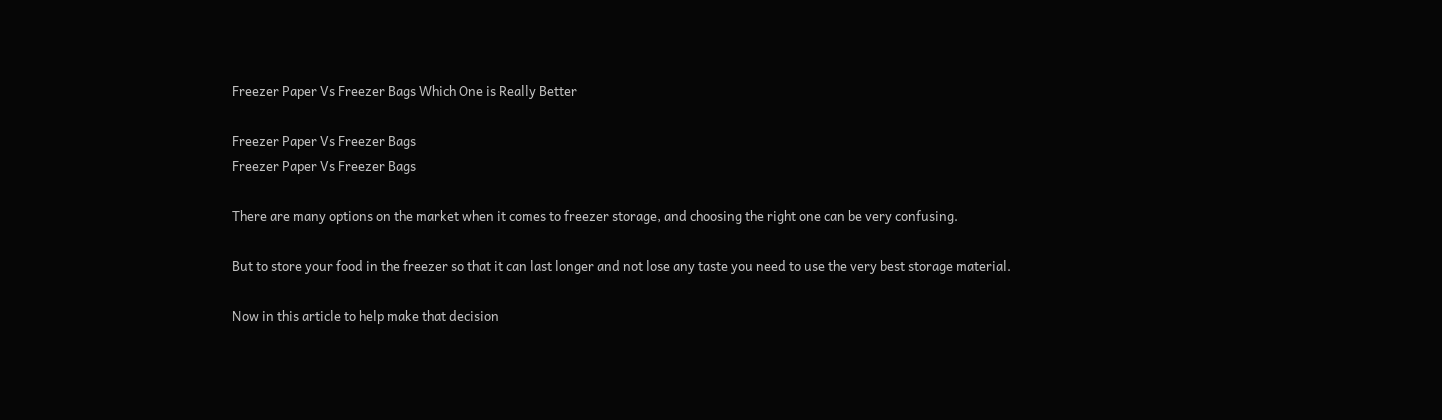Freezer Paper Vs Freezer Bags Which One is Really Better

Freezer Paper Vs Freezer Bags
Freezer Paper Vs Freezer Bags

There are many options on the market when it comes to freezer storage, and choosing the right one can be very confusing.

But to store your food in the freezer so that it can last longer and not lose any taste you need to use the very best storage material.

Now in this article to help make that decision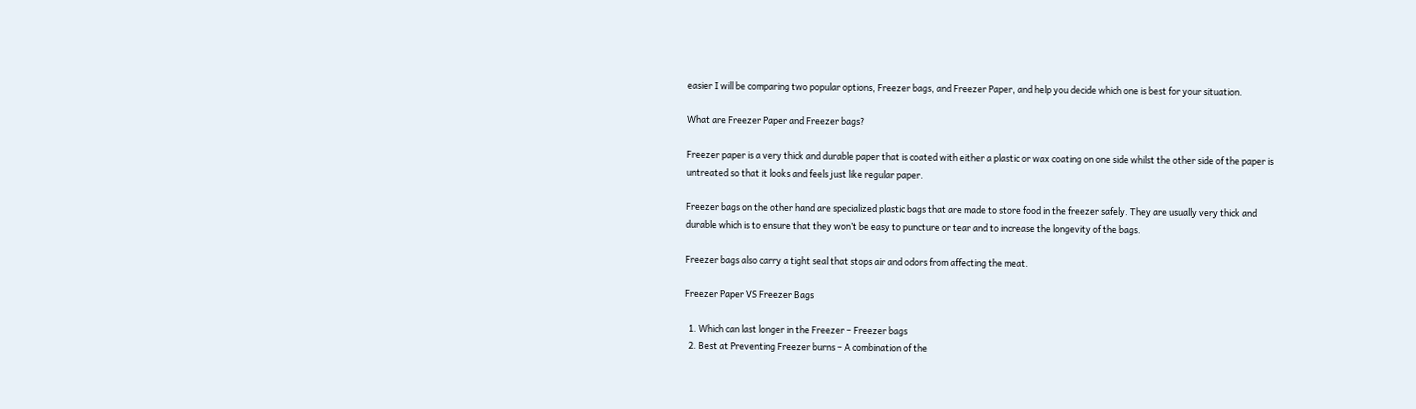easier I will be comparing two popular options, Freezer bags, and Freezer Paper, and help you decide which one is best for your situation.

What are Freezer Paper and Freezer bags?

Freezer paper is a very thick and durable paper that is coated with either a plastic or wax coating on one side whilst the other side of the paper is untreated so that it looks and feels just like regular paper.

Freezer bags on the other hand are specialized plastic bags that are made to store food in the freezer safely. They are usually very thick and durable which is to ensure that they won’t be easy to puncture or tear and to increase the longevity of the bags.

Freezer bags also carry a tight seal that stops air and odors from affecting the meat.

Freezer Paper VS Freezer Bags

  1. Which can last longer in the Freezer – Freezer bags
  2. Best at Preventing Freezer burns – A combination of the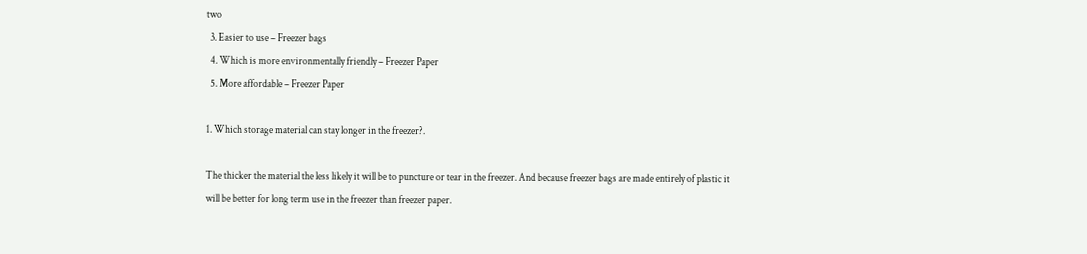two
  3. Easier to use – Freezer bags
  4. Which is more environmentally friendly – Freezer Paper
  5. More affordable – Freezer Paper

1. Which storage material can stay longer in the freezer?.

The thicker the material the less likely it will be to puncture or tear in the freezer. And because freezer bags are made entirely of plastic it will be better for long term use in the freezer than freezer paper.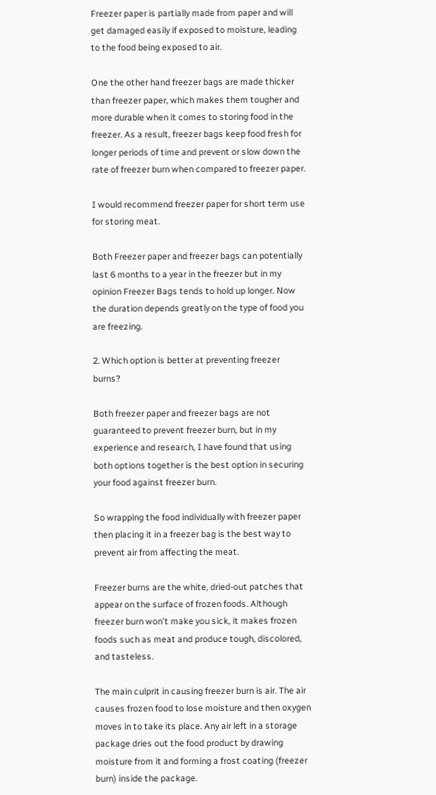Freezer paper is partially made from paper and will get damaged easily if exposed to moisture, leading to the food being exposed to air.

One the other hand freezer bags are made thicker than freezer paper, which makes them tougher and more durable when it comes to storing food in the freezer. As a result, freezer bags keep food fresh for longer periods of time and prevent or slow down the rate of freezer burn when compared to freezer paper.

I would recommend freezer paper for short term use for storing meat.

Both Freezer paper and freezer bags can potentially last 6 months to a year in the freezer but in my opinion Freezer Bags tends to hold up longer. Now the duration depends greatly on the type of food you are freezing.

2. Which option is better at preventing freezer burns?

Both freezer paper and freezer bags are not guaranteed to prevent freezer burn, but in my experience and research, I have found that using both options together is the best option in securing your food against freezer burn.

So wrapping the food individually with freezer paper then placing it in a freezer bag is the best way to prevent air from affecting the meat.

Freezer burns are the white, dried-out patches that appear on the surface of frozen foods. Although freezer burn won’t make you sick, it makes frozen foods such as meat and produce tough, discolored, and tasteless.

The main culprit in causing freezer burn is air. The air causes frozen food to lose moisture and then oxygen moves in to take its place. Any air left in a storage package dries out the food product by drawing moisture from it and forming a frost coating (freezer burn) inside the package.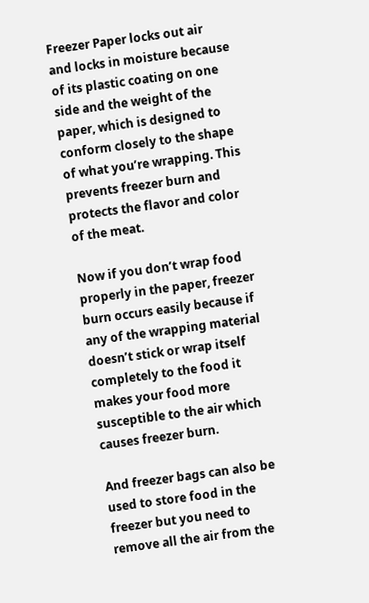Freezer Paper locks out air and locks in moisture because of its plastic coating on one side and the weight of the paper, which is designed to conform closely to the shape of what you’re wrapping. This prevents freezer burn and protects the flavor and color of the meat.

Now if you don’t wrap food properly in the paper, freezer burn occurs easily because if any of the wrapping material doesn’t stick or wrap itself completely to the food it makes your food more susceptible to the air which causes freezer burn.

And freezer bags can also be used to store food in the freezer but you need to remove all the air from the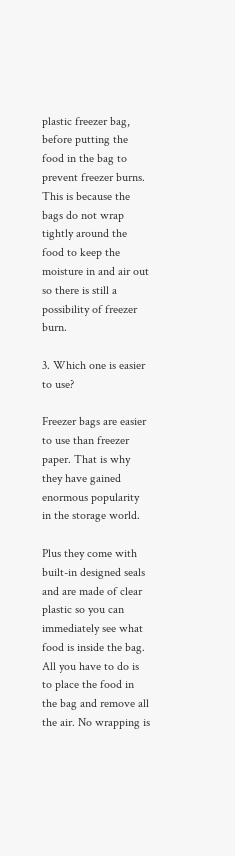plastic freezer bag, before putting the food in the bag to prevent freezer burns. This is because the bags do not wrap tightly around the food to keep the moisture in and air out so there is still a possibility of freezer burn.

3. Which one is easier to use?

Freezer bags are easier to use than freezer paper. That is why they have gained enormous popularity in the storage world.

Plus they come with built-in designed seals and are made of clear plastic so you can immediately see what food is inside the bag. All you have to do is to place the food in the bag and remove all the air. No wrapping is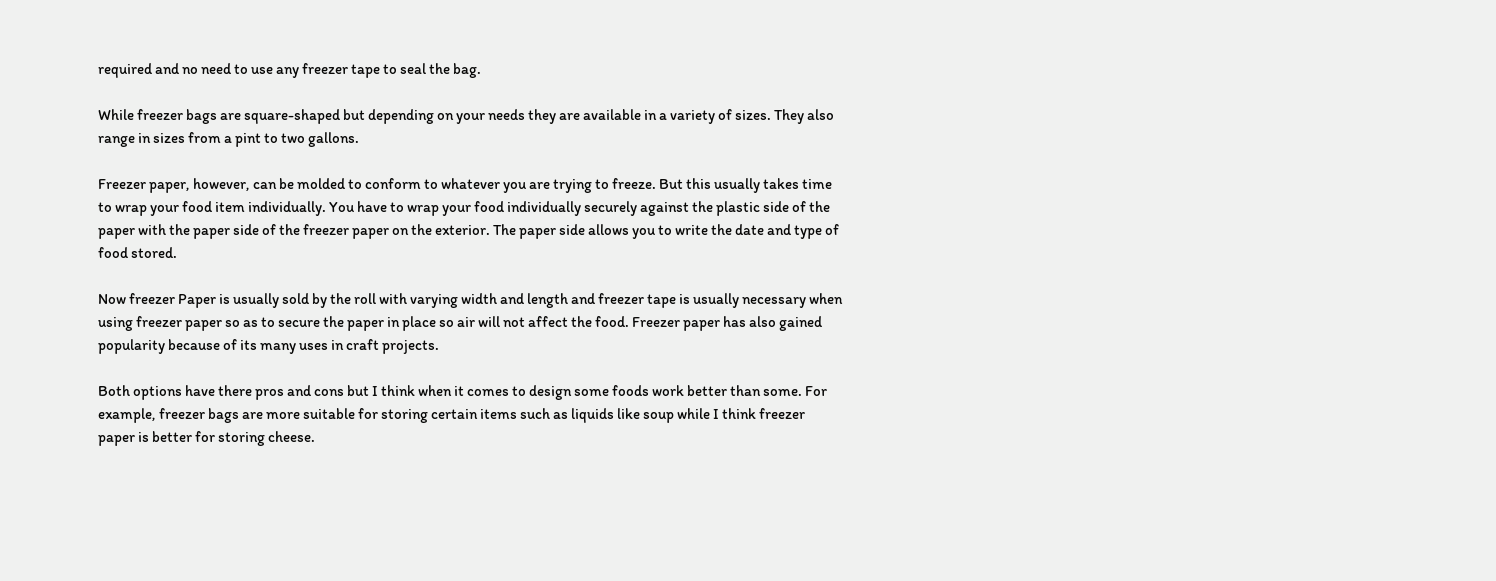required and no need to use any freezer tape to seal the bag.

While freezer bags are square-shaped but depending on your needs they are available in a variety of sizes. They also range in sizes from a pint to two gallons.

Freezer paper, however, can be molded to conform to whatever you are trying to freeze. But this usually takes time to wrap your food item individually. You have to wrap your food individually securely against the plastic side of the paper with the paper side of the freezer paper on the exterior. The paper side allows you to write the date and type of food stored.

Now freezer Paper is usually sold by the roll with varying width and length and freezer tape is usually necessary when using freezer paper so as to secure the paper in place so air will not affect the food. Freezer paper has also gained popularity because of its many uses in craft projects.

Both options have there pros and cons but I think when it comes to design some foods work better than some. For example, freezer bags are more suitable for storing certain items such as liquids like soup while I think freezer paper is better for storing cheese.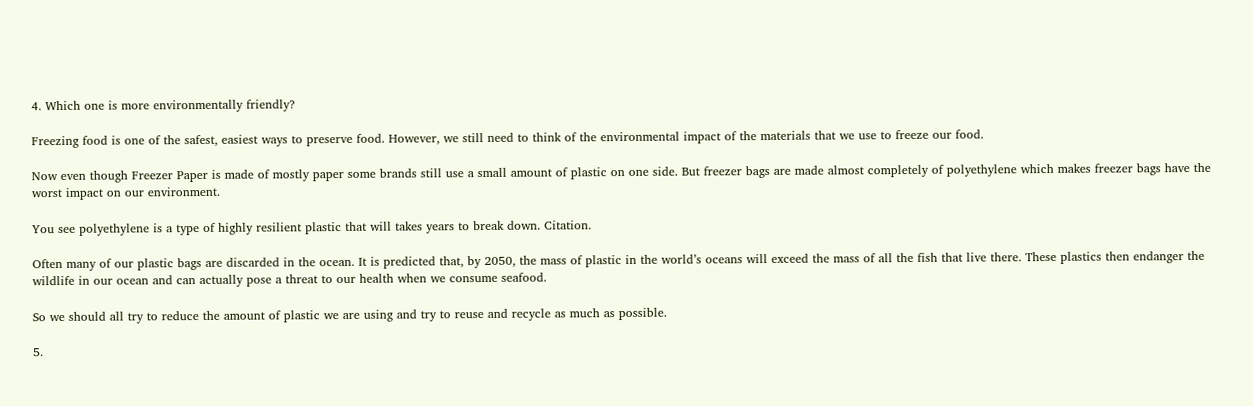4. Which one is more environmentally friendly?

Freezing food is one of the safest, easiest ways to preserve food. However, we still need to think of the environmental impact of the materials that we use to freeze our food.

Now even though Freezer Paper is made of mostly paper some brands still use a small amount of plastic on one side. But freezer bags are made almost completely of polyethylene which makes freezer bags have the worst impact on our environment.

You see polyethylene is a type of highly resilient plastic that will takes years to break down. Citation.

Often many of our plastic bags are discarded in the ocean. It is predicted that, by 2050, the mass of plastic in the world’s oceans will exceed the mass of all the fish that live there. These plastics then endanger the wildlife in our ocean and can actually pose a threat to our health when we consume seafood.

So we should all try to reduce the amount of plastic we are using and try to reuse and recycle as much as possible.

5.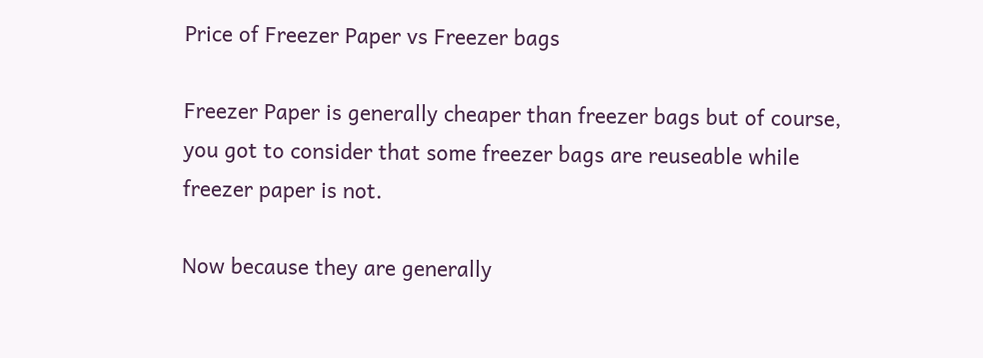Price of Freezer Paper vs Freezer bags

Freezer Paper is generally cheaper than freezer bags but of course, you got to consider that some freezer bags are reuseable while freezer paper is not.

Now because they are generally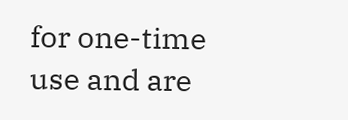for one-time use and are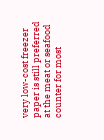very low-cost freezer paper is still preferred at the meat or seafood counter for most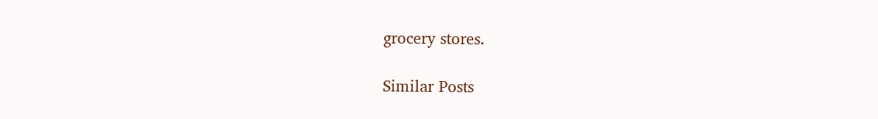grocery stores.

Similar Posts